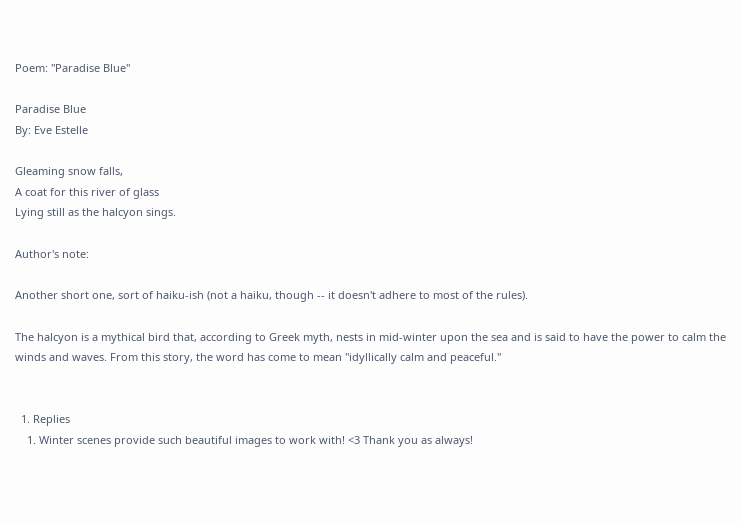Poem: "Paradise Blue"

Paradise Blue
By: Eve Estelle

Gleaming snow falls,
A coat for this river of glass
Lying still as the halcyon sings.

Author's note:

Another short one, sort of haiku-ish (not a haiku, though -- it doesn't adhere to most of the rules).

The halcyon is a mythical bird that, according to Greek myth, nests in mid-winter upon the sea and is said to have the power to calm the winds and waves. From this story, the word has come to mean "idyllically calm and peaceful."


  1. Replies
    1. Winter scenes provide such beautiful images to work with! <3 Thank you as always!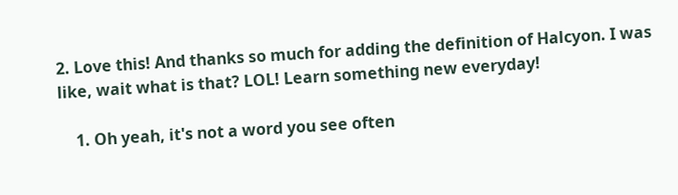2. Love this! And thanks so much for adding the definition of Halcyon. I was like, wait what is that? LOL! Learn something new everyday!

    1. Oh yeah, it's not a word you see often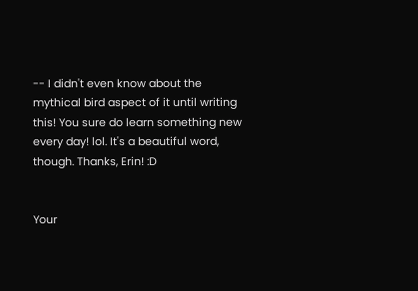-- I didn't even know about the mythical bird aspect of it until writing this! You sure do learn something new every day! lol. It's a beautiful word, though. Thanks, Erin! :D


Your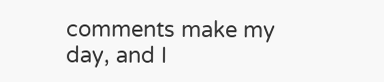comments make my day, and I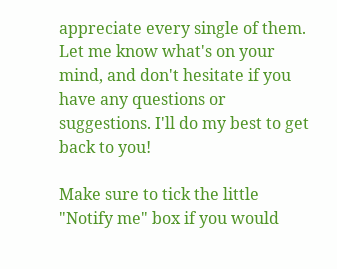appreciate every single of them. Let me know what's on your mind, and don't hesitate if you have any questions or suggestions. I'll do my best to get back to you!

Make sure to tick the little "Notify me" box if you would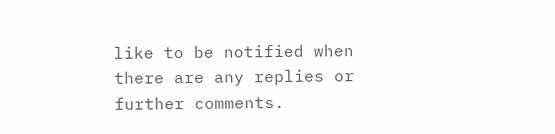like to be notified when there are any replies or further comments.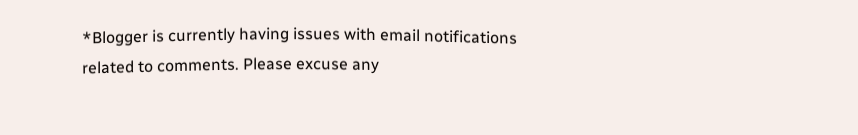*Blogger is currently having issues with email notifications related to comments. Please excuse any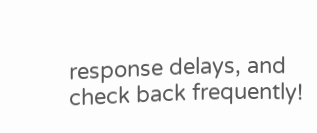response delays, and check back frequently!